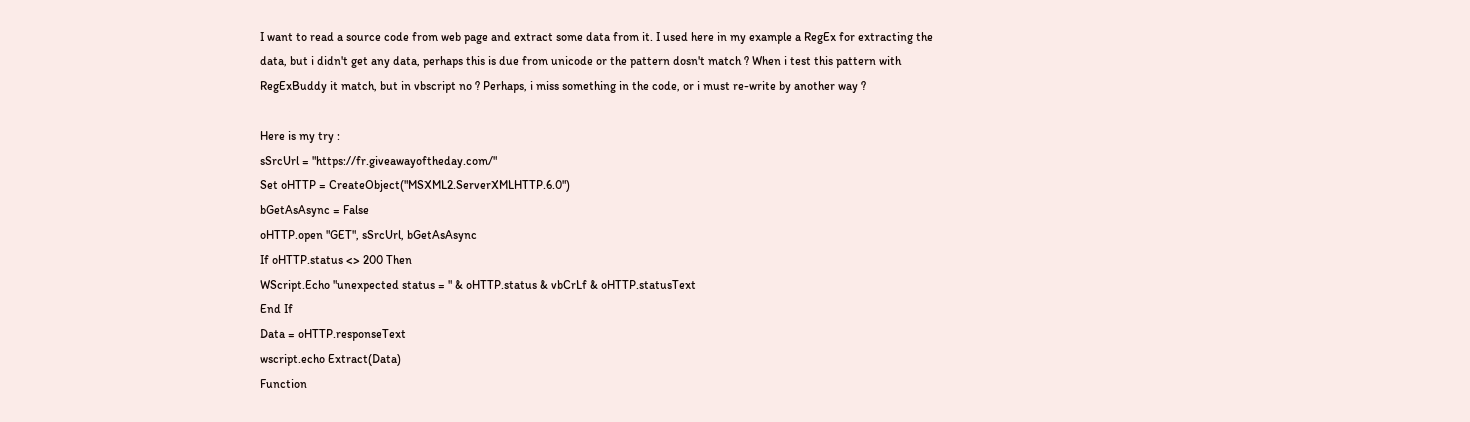I want to read a source code from web page and extract some data from it. I used here in my example a RegEx for extracting the data, but i didn't get any data, perhaps this is due from unicode or the pattern dosn't match ? When i test this pattern with RegExBuddy it match, but in vbscript no ? Perhaps, i miss something in the code, or i must re-write by another way ?

Here is my try :
sSrcUrl = "https://fr.giveawayoftheday.com/"
Set oHTTP = CreateObject("MSXML2.ServerXMLHTTP.6.0")
bGetAsAsync = False
oHTTP.open "GET", sSrcUrl, bGetAsAsync
If oHTTP.status <> 200 Then
WScript.Echo "unexpected status = " & oHTTP.status & vbCrLf & oHTTP.statusText
End If
Data = oHTTP.responseText
wscript.echo Extract(Data)
Function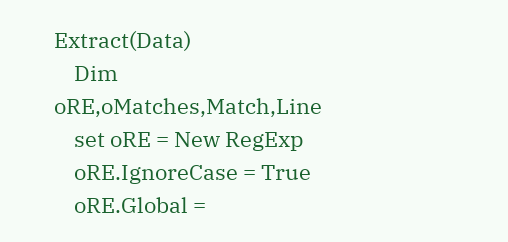Extract(Data)
    Dim oRE,oMatches,Match,Line
    set oRE = New RegExp
    oRE.IgnoreCase = True
    oRE.Global =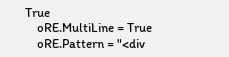True
    oRE.MultiLine = True
    oRE.Pattern = "<div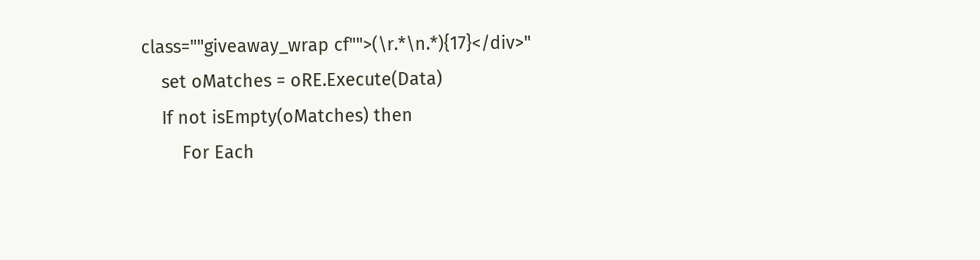class=""giveaway_wrap cf"">(\r.*\n.*){17}</div>"
    set oMatches = oRE.Execute(Data)
    If not isEmpty(oMatches) then
        For Each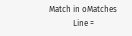Match in oMatches
            Line =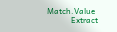Match.Value
            Extract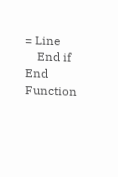= Line
    End if
End Function